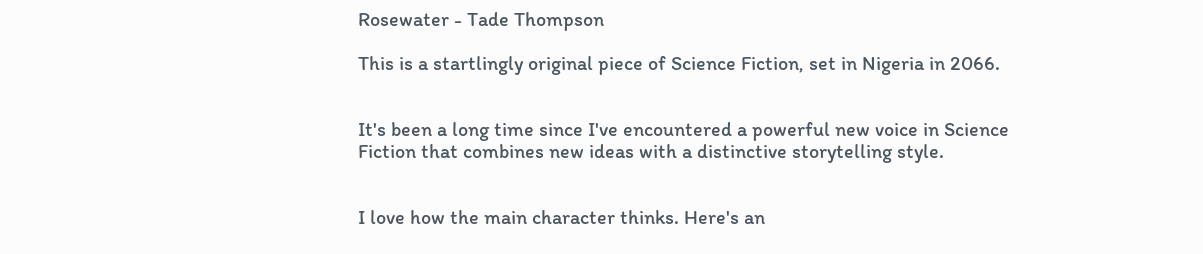Rosewater - Tade Thompson

This is a startlingly original piece of Science Fiction, set in Nigeria in 2066.


It's been a long time since I've encountered a powerful new voice in Science Fiction that combines new ideas with a distinctive storytelling style.


I love how the main character thinks. Here's an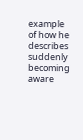example of how he describes suddenly becoming aware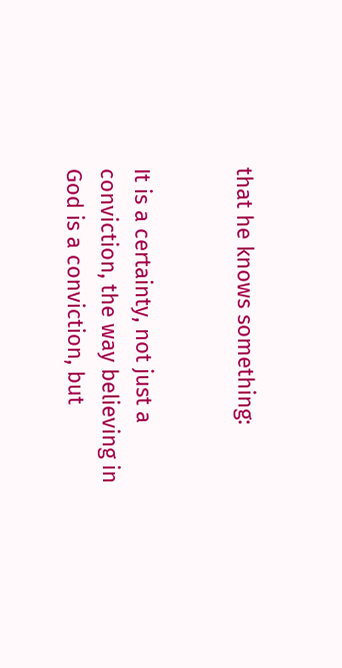that he knows something:


It is a certainty, not just a conviction, the way believing in God is a conviction, but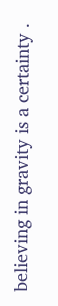believing in gravity is a certainty .